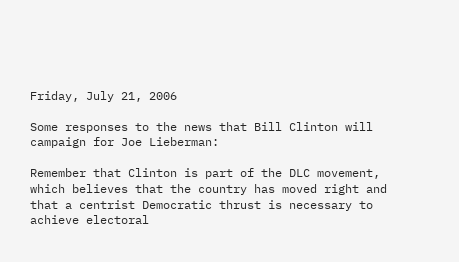Friday, July 21, 2006

Some responses to the news that Bill Clinton will campaign for Joe Lieberman:

Remember that Clinton is part of the DLC movement, which believes that the country has moved right and that a centrist Democratic thrust is necessary to achieve electoral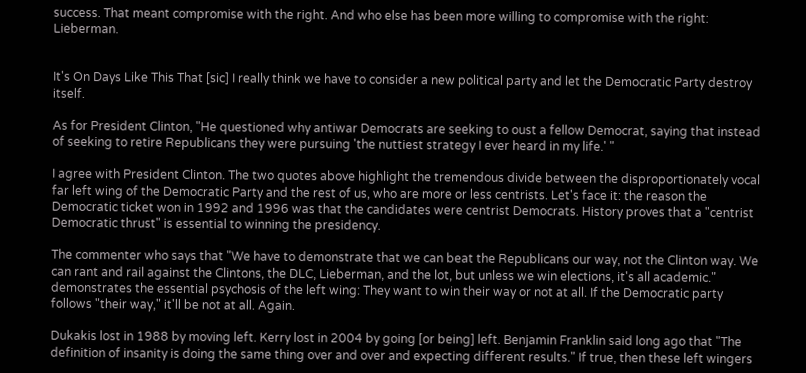success. That meant compromise with the right. And who else has been more willing to compromise with the right: Lieberman.


It's On Days Like This That [sic] I really think we have to consider a new political party and let the Democratic Party destroy itself.

As for President Clinton, "He questioned why antiwar Democrats are seeking to oust a fellow Democrat, saying that instead of seeking to retire Republicans they were pursuing 'the nuttiest strategy I ever heard in my life.' "

I agree with President Clinton. The two quotes above highlight the tremendous divide between the disproportionately vocal far left wing of the Democratic Party and the rest of us, who are more or less centrists. Let's face it: the reason the Democratic ticket won in 1992 and 1996 was that the candidates were centrist Democrats. History proves that a "centrist Democratic thrust" is essential to winning the presidency.

The commenter who says that "We have to demonstrate that we can beat the Republicans our way, not the Clinton way. We can rant and rail against the Clintons, the DLC, Lieberman, and the lot, but unless we win elections, it's all academic." demonstrates the essential psychosis of the left wing: They want to win their way or not at all. If the Democratic party follows "their way," it'll be not at all. Again.

Dukakis lost in 1988 by moving left. Kerry lost in 2004 by going [or being] left. Benjamin Franklin said long ago that "The definition of insanity is doing the same thing over and over and expecting different results." If true, then these left wingers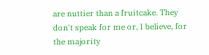are nuttier than a fruitcake. They don't speak for me or, I believe, for the majority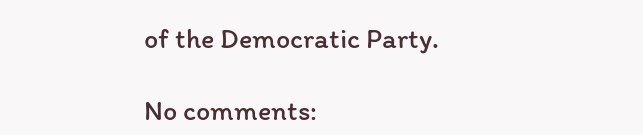of the Democratic Party.

No comments: